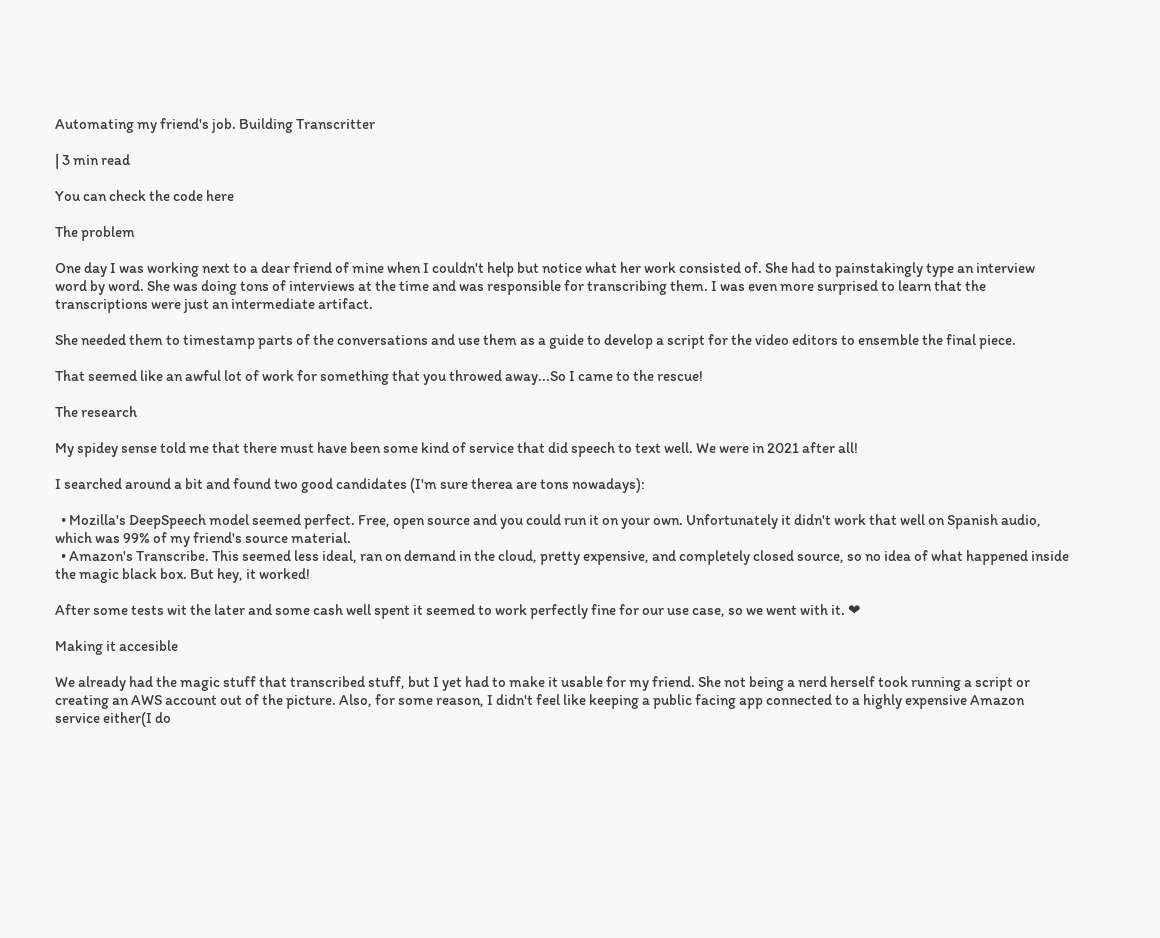Automating my friend's job. Building Transcritter

| 3 min read

You can check the code here

The problem

One day I was working next to a dear friend of mine when I couldn't help but notice what her work consisted of. She had to painstakingly type an interview word by word. She was doing tons of interviews at the time and was responsible for transcribing them. I was even more surprised to learn that the transcriptions were just an intermediate artifact.

She needed them to timestamp parts of the conversations and use them as a guide to develop a script for the video editors to ensemble the final piece.

That seemed like an awful lot of work for something that you throwed away...So I came to the rescue!

The research

My spidey sense told me that there must have been some kind of service that did speech to text well. We were in 2021 after all!

I searched around a bit and found two good candidates (I'm sure therea are tons nowadays):

  • Mozilla's DeepSpeech model seemed perfect. Free, open source and you could run it on your own. Unfortunately it didn't work that well on Spanish audio, which was 99% of my friend's source material.
  • Amazon's Transcribe. This seemed less ideal, ran on demand in the cloud, pretty expensive, and completely closed source, so no idea of what happened inside the magic black box. But hey, it worked!

After some tests wit the later and some cash well spent it seemed to work perfectly fine for our use case, so we went with it. ❤

Making it accesible

We already had the magic stuff that transcribed stuff, but I yet had to make it usable for my friend. She not being a nerd herself took running a script or creating an AWS account out of the picture. Also, for some reason, I didn't feel like keeping a public facing app connected to a highly expensive Amazon service either(I do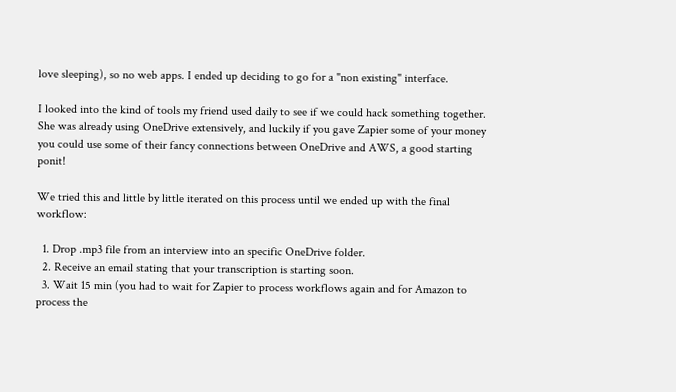love sleeping), so no web apps. I ended up deciding to go for a "non existing" interface.

I looked into the kind of tools my friend used daily to see if we could hack something together. She was already using OneDrive extensively, and luckily if you gave Zapier some of your money you could use some of their fancy connections between OneDrive and AWS, a good starting ponit!

We tried this and little by little iterated on this process until we ended up with the final workflow:

  1. Drop .mp3 file from an interview into an specific OneDrive folder.
  2. Receive an email stating that your transcription is starting soon.
  3. Wait 15 min (you had to wait for Zapier to process workflows again and for Amazon to process the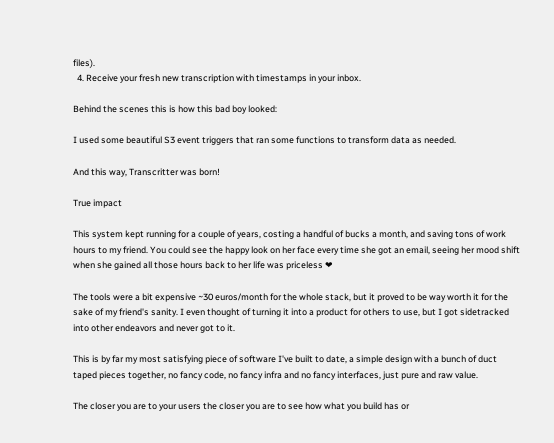files).
  4. Receive your fresh new transcription with timestamps in your inbox.

Behind the scenes this is how this bad boy looked:

I used some beautiful S3 event triggers that ran some functions to transform data as needed.

And this way, Transcritter was born!

True impact

This system kept running for a couple of years, costing a handful of bucks a month, and saving tons of work hours to my friend. You could see the happy look on her face every time she got an email, seeing her mood shift when she gained all those hours back to her life was priceless ❤

The tools were a bit expensive ~30 euros/month for the whole stack, but it proved to be way worth it for the sake of my friend's sanity. I even thought of turning it into a product for others to use, but I got sidetracked into other endeavors and never got to it.

This is by far my most satisfying piece of software I've built to date, a simple design with a bunch of duct taped pieces together, no fancy code, no fancy infra and no fancy interfaces, just pure and raw value.

The closer you are to your users the closer you are to see how what you build has or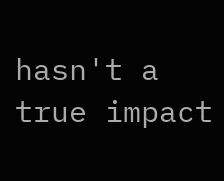hasn't a true impact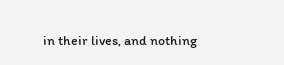in their lives, and nothing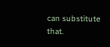can substitute that.